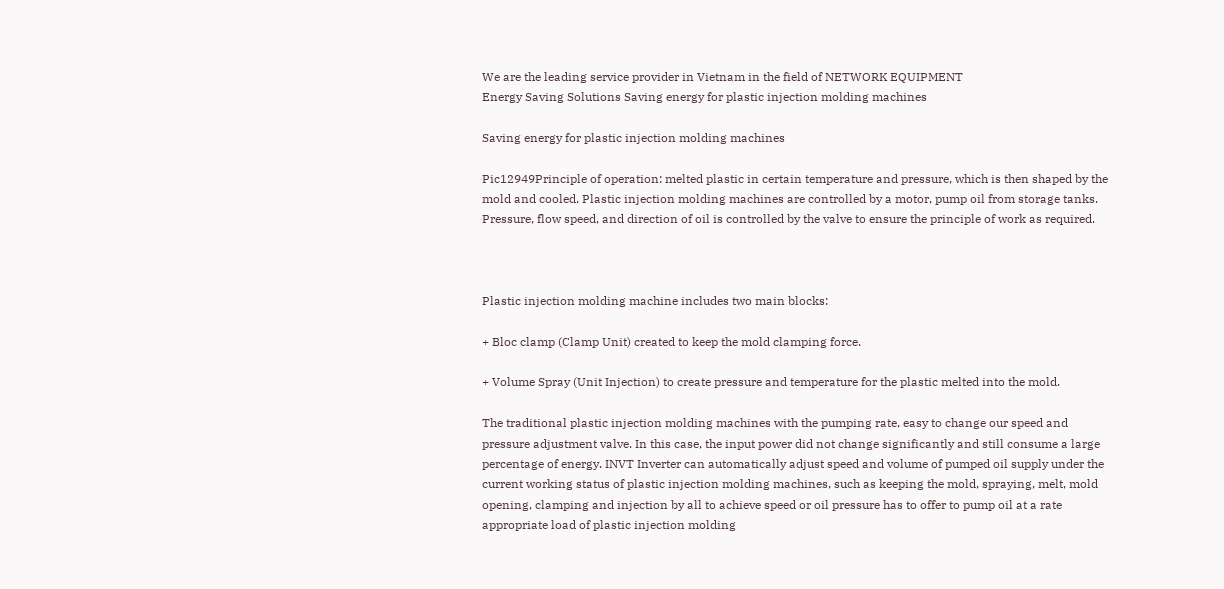We are the leading service provider in Vietnam in the field of NETWORK EQUIPMENT
Energy Saving Solutions Saving energy for plastic injection molding machines

Saving energy for plastic injection molding machines

Pic12949Principle of operation: melted plastic in certain temperature and pressure, which is then shaped by the mold and cooled. Plastic injection molding machines are controlled by a motor, pump oil from storage tanks. Pressure, flow speed, and direction of oil is controlled by the valve to ensure the principle of work as required.



Plastic injection molding machine includes two main blocks:

+ Bloc clamp (Clamp Unit) created to keep the mold clamping force.

+ Volume Spray (Unit Injection) to create pressure and temperature for the plastic melted into the mold.

The traditional plastic injection molding machines with the pumping rate, easy to change our speed and pressure adjustment valve. In this case, the input power did not change significantly and still consume a large percentage of energy. INVT Inverter can automatically adjust speed and volume of pumped oil supply under the current working status of plastic injection molding machines, such as keeping the mold, spraying, melt, mold opening, clamping and injection by all to achieve speed or oil pressure has to offer to pump oil at a rate appropriate load of plastic injection molding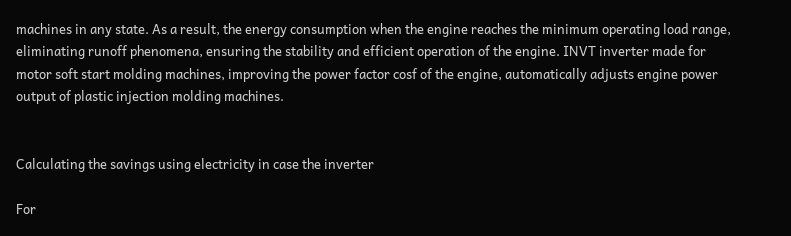machines in any state. As a result, the energy consumption when the engine reaches the minimum operating load range, eliminating runoff phenomena, ensuring the stability and efficient operation of the engine. INVT inverter made for motor soft start molding machines, improving the power factor cosf of the engine, automatically adjusts engine power output of plastic injection molding machines.


Calculating the savings using electricity in case the inverter

For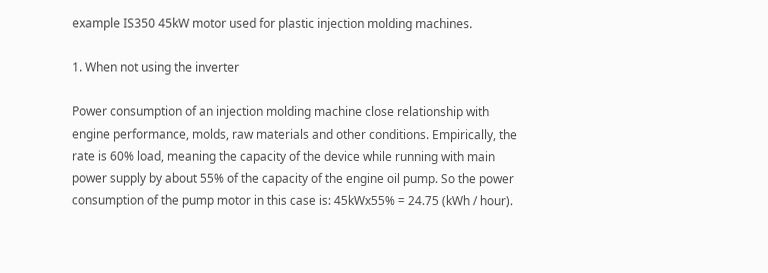example IS350 45kW motor used for plastic injection molding machines.

1. When not using the inverter

Power consumption of an injection molding machine close relationship with engine performance, molds, raw materials and other conditions. Empirically, the rate is 60% load, meaning the capacity of the device while running with main power supply by about 55% of the capacity of the engine oil pump. So the power consumption of the pump motor in this case is: 45kWx55% = 24.75 (kWh / hour).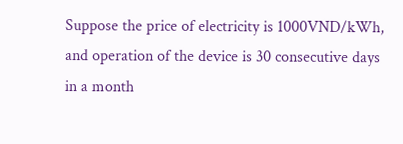Suppose the price of electricity is 1000VND/kWh, and operation of the device is 30 consecutive days in a month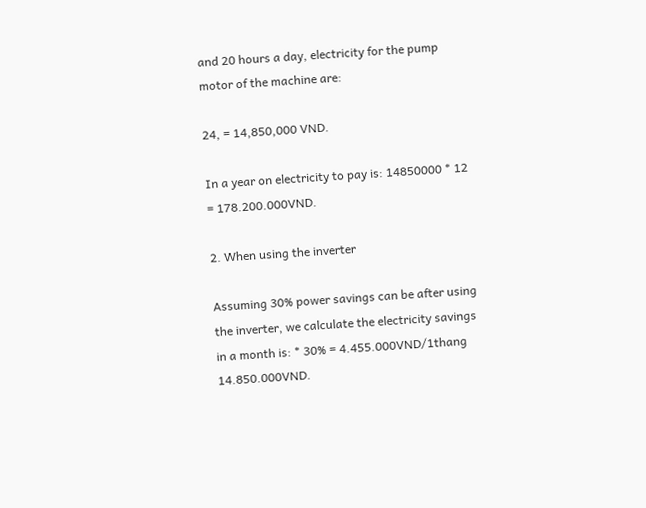and 20 hours a day, electricity for the pump motor of the machine are:

24, = 14,850,000 VND.

In a year on electricity to pay is: 14850000 * 12 = 178.200.000VND.

2. When using the inverter

Assuming 30% power savings can be after using the inverter, we calculate the electricity savings in a month is: * 30% = 4.455.000VND/1thang 14.850.000VND.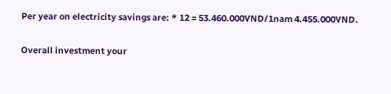Per year on electricity savings are: * 12 = 53.460.000VND/1nam 4.455.000VND.

Overall investment your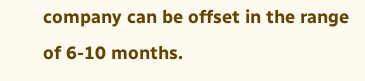company can be offset in the range of 6-10 months.